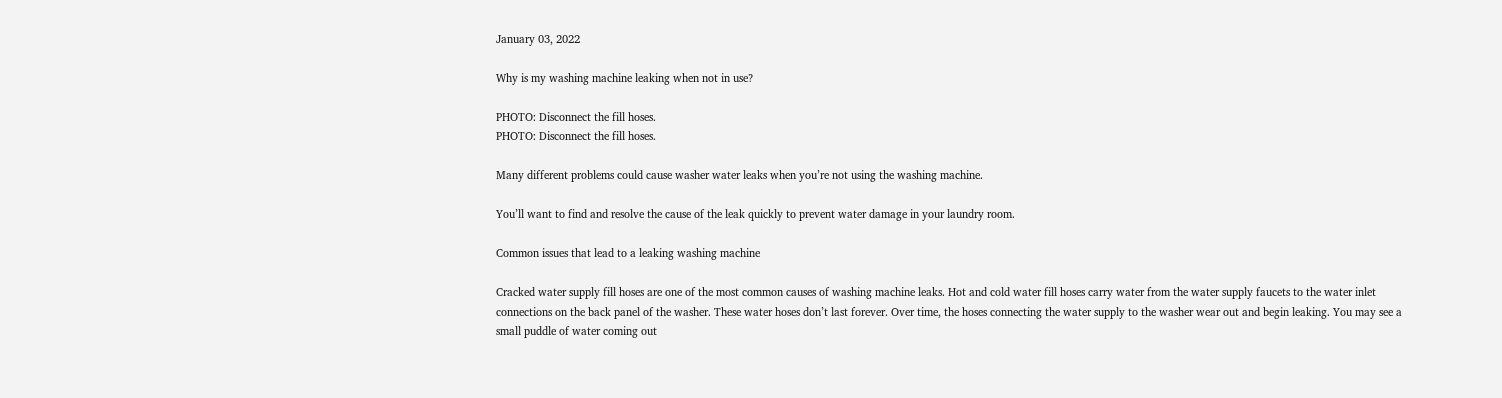January 03, 2022

Why is my washing machine leaking when not in use?

PHOTO: Disconnect the fill hoses.
PHOTO: Disconnect the fill hoses.

Many different problems could cause washer water leaks when you’re not using the washing machine.

You’ll want to find and resolve the cause of the leak quickly to prevent water damage in your laundry room.

Common issues that lead to a leaking washing machine

Cracked water supply fill hoses are one of the most common causes of washing machine leaks. Hot and cold water fill hoses carry water from the water supply faucets to the water inlet connections on the back panel of the washer. These water hoses don’t last forever. Over time, the hoses connecting the water supply to the washer wear out and begin leaking. You may see a small puddle of water coming out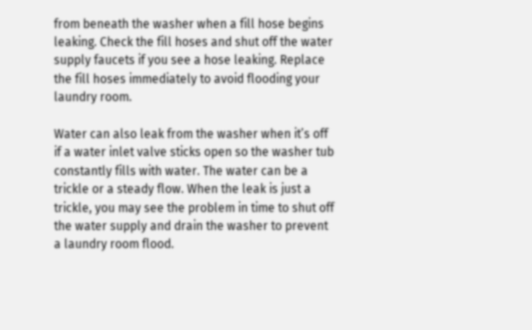from beneath the washer when a fill hose begins leaking. Check the fill hoses and shut off the water supply faucets if you see a hose leaking. Replace the fill hoses immediately to avoid flooding your laundry room.

Water can also leak from the washer when it’s off if a water inlet valve sticks open so the washer tub constantly fills with water. The water can be a trickle or a steady flow. When the leak is just a trickle, you may see the problem in time to shut off the water supply and drain the washer to prevent a laundry room flood.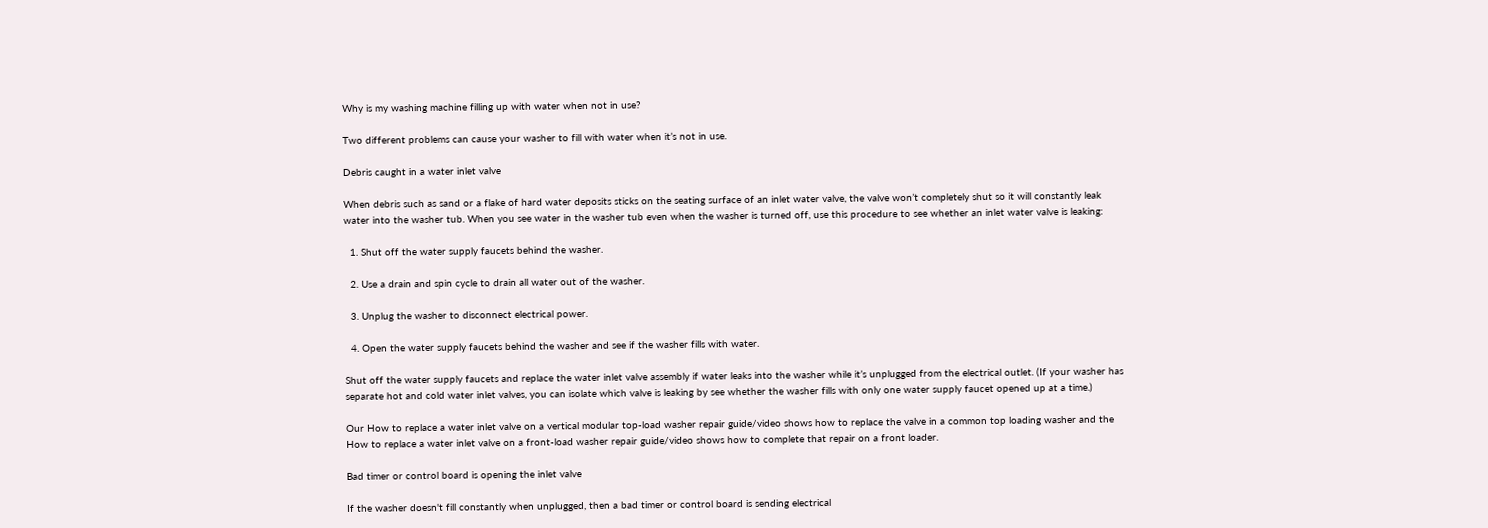Why is my washing machine filling up with water when not in use?

Two different problems can cause your washer to fill with water when it’s not in use.

Debris caught in a water inlet valve

When debris such as sand or a flake of hard water deposits sticks on the seating surface of an inlet water valve, the valve won’t completely shut so it will constantly leak water into the washer tub. When you see water in the washer tub even when the washer is turned off, use this procedure to see whether an inlet water valve is leaking:

  1. Shut off the water supply faucets behind the washer.

  2. Use a drain and spin cycle to drain all water out of the washer.

  3. Unplug the washer to disconnect electrical power.

  4. Open the water supply faucets behind the washer and see if the washer fills with water.

Shut off the water supply faucets and replace the water inlet valve assembly if water leaks into the washer while it’s unplugged from the electrical outlet. (If your washer has separate hot and cold water inlet valves, you can isolate which valve is leaking by see whether the washer fills with only one water supply faucet opened up at a time.)

Our How to replace a water inlet valve on a vertical modular top-load washer repair guide/video shows how to replace the valve in a common top loading washer and the How to replace a water inlet valve on a front-load washer repair guide/video shows how to complete that repair on a front loader.

Bad timer or control board is opening the inlet valve

If the washer doesn't fill constantly when unplugged, then a bad timer or control board is sending electrical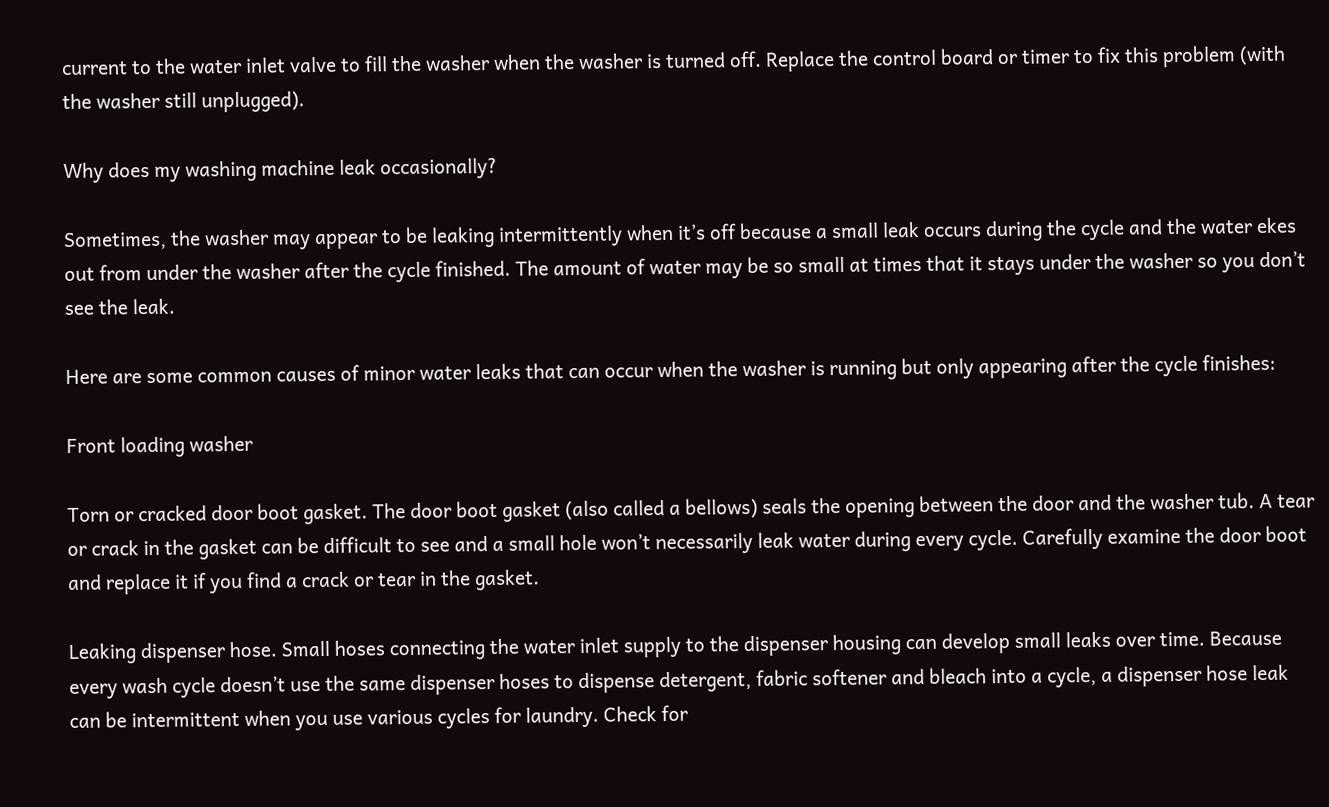current to the water inlet valve to fill the washer when the washer is turned off. Replace the control board or timer to fix this problem (with the washer still unplugged).

Why does my washing machine leak occasionally?

Sometimes, the washer may appear to be leaking intermittently when it’s off because a small leak occurs during the cycle and the water ekes out from under the washer after the cycle finished. The amount of water may be so small at times that it stays under the washer so you don’t see the leak.

Here are some common causes of minor water leaks that can occur when the washer is running but only appearing after the cycle finishes:

Front loading washer

Torn or cracked door boot gasket. The door boot gasket (also called a bellows) seals the opening between the door and the washer tub. A tear or crack in the gasket can be difficult to see and a small hole won’t necessarily leak water during every cycle. Carefully examine the door boot and replace it if you find a crack or tear in the gasket.

Leaking dispenser hose. Small hoses connecting the water inlet supply to the dispenser housing can develop small leaks over time. Because every wash cycle doesn’t use the same dispenser hoses to dispense detergent, fabric softener and bleach into a cycle, a dispenser hose leak can be intermittent when you use various cycles for laundry. Check for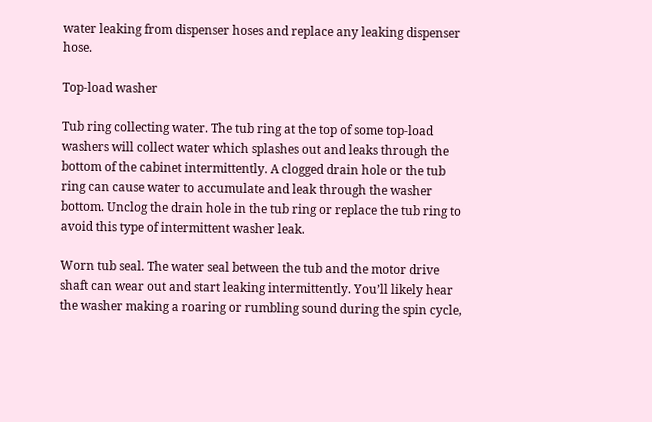water leaking from dispenser hoses and replace any leaking dispenser hose.

Top-load washer

Tub ring collecting water. The tub ring at the top of some top-load washers will collect water which splashes out and leaks through the bottom of the cabinet intermittently. A clogged drain hole or the tub ring can cause water to accumulate and leak through the washer bottom. Unclog the drain hole in the tub ring or replace the tub ring to avoid this type of intermittent washer leak.

Worn tub seal. The water seal between the tub and the motor drive shaft can wear out and start leaking intermittently. You’ll likely hear the washer making a roaring or rumbling sound during the spin cycle,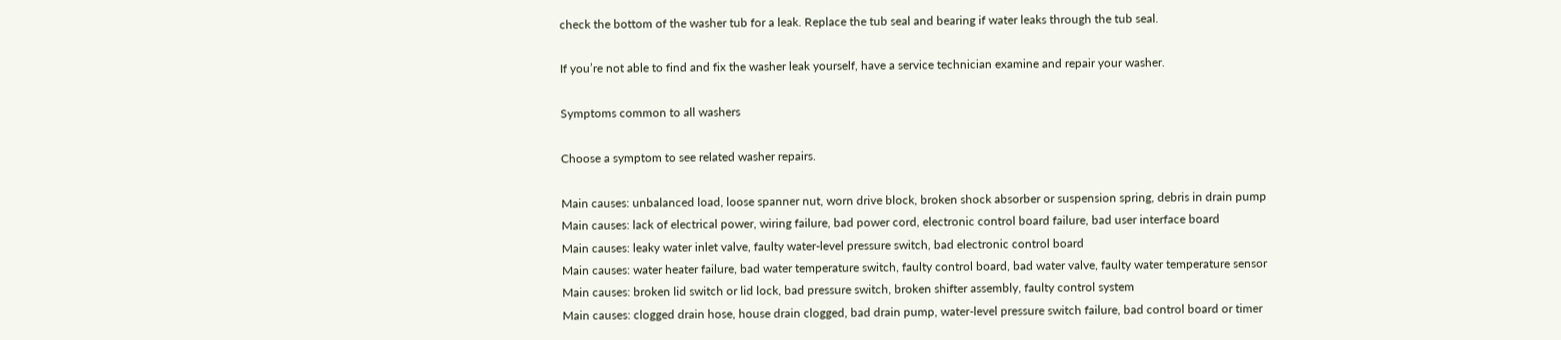check the bottom of the washer tub for a leak. Replace the tub seal and bearing if water leaks through the tub seal.

If you’re not able to find and fix the washer leak yourself, have a service technician examine and repair your washer.

Symptoms common to all washers

Choose a symptom to see related washer repairs.

Main causes: unbalanced load, loose spanner nut, worn drive block, broken shock absorber or suspension spring, debris in drain pump
Main causes: lack of electrical power, wiring failure, bad power cord, electronic control board failure, bad user interface board
Main causes: leaky water inlet valve, faulty water-level pressure switch, bad electronic control board
Main causes: water heater failure, bad water temperature switch, faulty control board, bad water valve, faulty water temperature sensor
Main causes: broken lid switch or lid lock, bad pressure switch, broken shifter assembly, faulty control system
Main causes: clogged drain hose, house drain clogged, bad drain pump, water-level pressure switch failure, bad control board or timer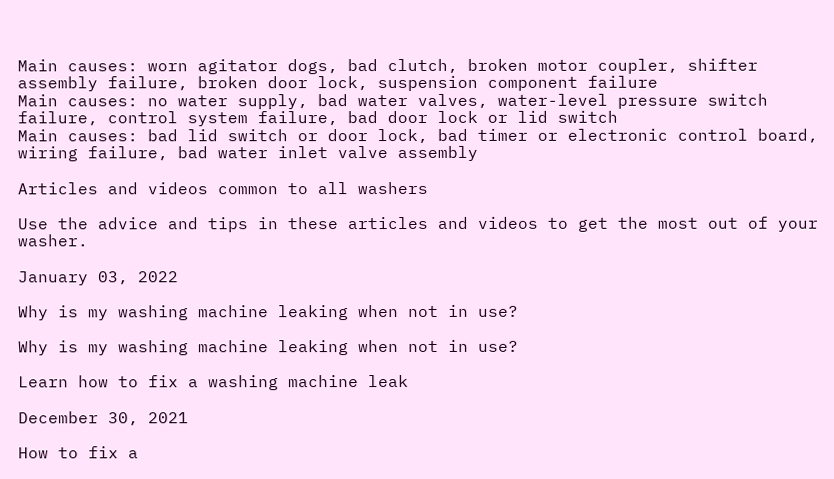Main causes: worn agitator dogs, bad clutch, broken motor coupler, shifter assembly failure, broken door lock, suspension component failure
Main causes: no water supply, bad water valves, water-level pressure switch failure, control system failure, bad door lock or lid switch
Main causes: bad lid switch or door lock, bad timer or electronic control board, wiring failure, bad water inlet valve assembly

Articles and videos common to all washers

Use the advice and tips in these articles and videos to get the most out of your washer.

January 03, 2022

Why is my washing machine leaking when not in use?

Why is my washing machine leaking when not in use?

Learn how to fix a washing machine leak

December 30, 2021

How to fix a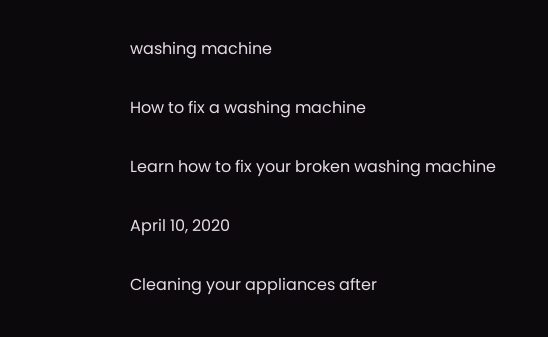washing machine

How to fix a washing machine

Learn how to fix your broken washing machine

April 10, 2020

Cleaning your appliances after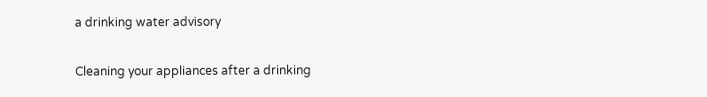a drinking water advisory

Cleaning your appliances after a drinking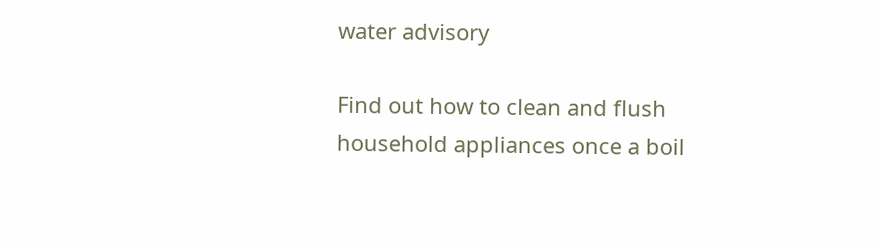water advisory

Find out how to clean and flush household appliances once a boil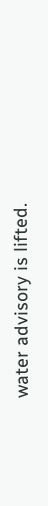water advisory is lifted.